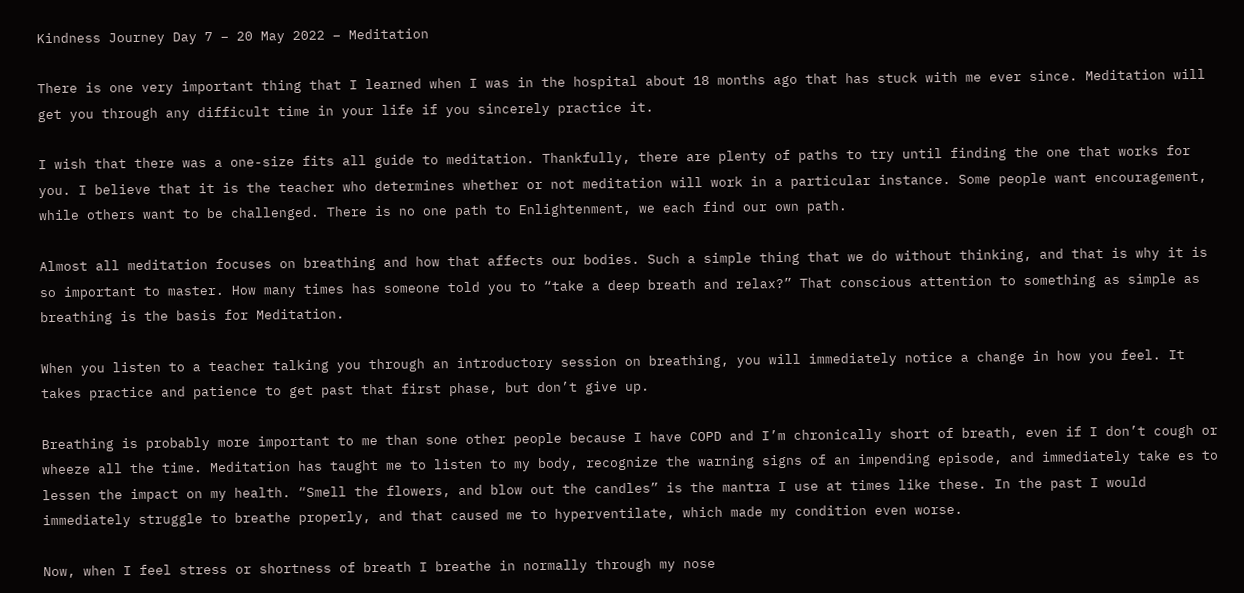Kindness Journey Day 7 – 20 May 2022 – Meditation

There is one very important thing that I learned when I was in the hospital about 18 months ago that has stuck with me ever since. Meditation will get you through any difficult time in your life if you sincerely practice it.

I wish that there was a one-size fits all guide to meditation. Thankfully, there are plenty of paths to try until finding the one that works for you. I believe that it is the teacher who determines whether or not meditation will work in a particular instance. Some people want encouragement, while others want to be challenged. There is no one path to Enlightenment, we each find our own path.

Almost all meditation focuses on breathing and how that affects our bodies. Such a simple thing that we do without thinking, and that is why it is so important to master. How many times has someone told you to “take a deep breath and relax?” That conscious attention to something as simple as breathing is the basis for Meditation.

When you listen to a teacher talking you through an introductory session on breathing, you will immediately notice a change in how you feel. It takes practice and patience to get past that first phase, but don’t give up.

Breathing is probably more important to me than sone other people because I have COPD and I’m chronically short of breath, even if I don’t cough or wheeze all the time. Meditation has taught me to listen to my body, recognize the warning signs of an impending episode, and immediately take es to lessen the impact on my health. “Smell the flowers, and blow out the candles” is the mantra I use at times like these. In the past I would immediately struggle to breathe properly, and that caused me to hyperventilate, which made my condition even worse.

Now, when I feel stress or shortness of breath I breathe in normally through my nose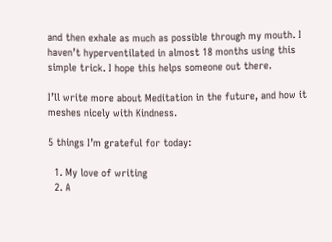and then exhale as much as possible through my mouth. I haven’t hyperventilated in almost 18 months using this simple trick. I hope this helps someone out there.

I’ll write more about Meditation in the future, and how it meshes nicely with Kindness.

5 things I’m grateful for today:

  1. My love of writing
  2. A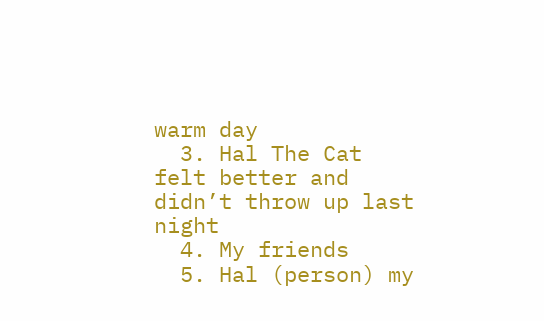warm day
  3. Hal The Cat felt better and didn’t throw up last night
  4. My friends
  5. Hal (person) my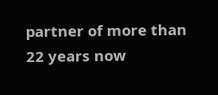partner of more than 22 years now